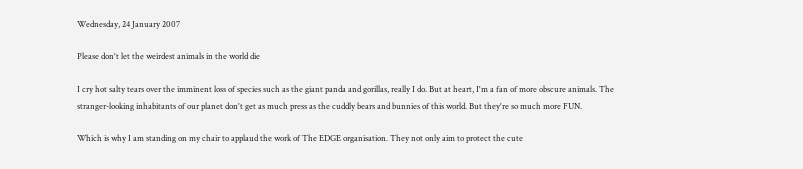Wednesday, 24 January 2007

Please don't let the weirdest animals in the world die

I cry hot salty tears over the imminent loss of species such as the giant panda and gorillas, really I do. But at heart, I'm a fan of more obscure animals. The stranger-looking inhabitants of our planet don't get as much press as the cuddly bears and bunnies of this world. But they're so much more FUN.

Which is why I am standing on my chair to applaud the work of The EDGE organisation. They not only aim to protect the cute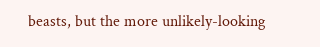beasts, but the more unlikely-looking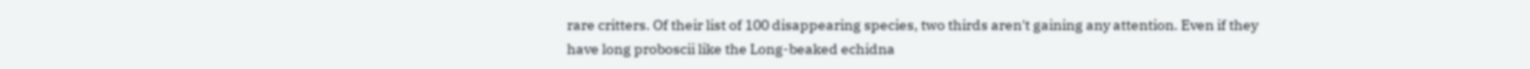rare critters. Of their list of 100 disappearing species, two thirds aren't gaining any attention. Even if they have long proboscii like the Long-beaked echidna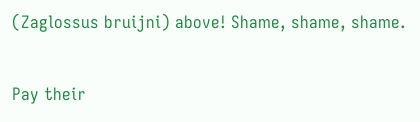(Zaglossus bruijni) above! Shame, shame, shame.

Pay their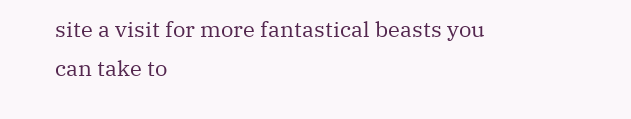site a visit for more fantastical beasts you can take to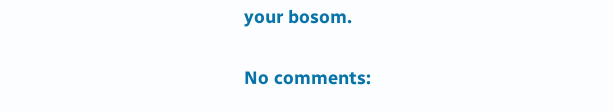your bosom.

No comments: